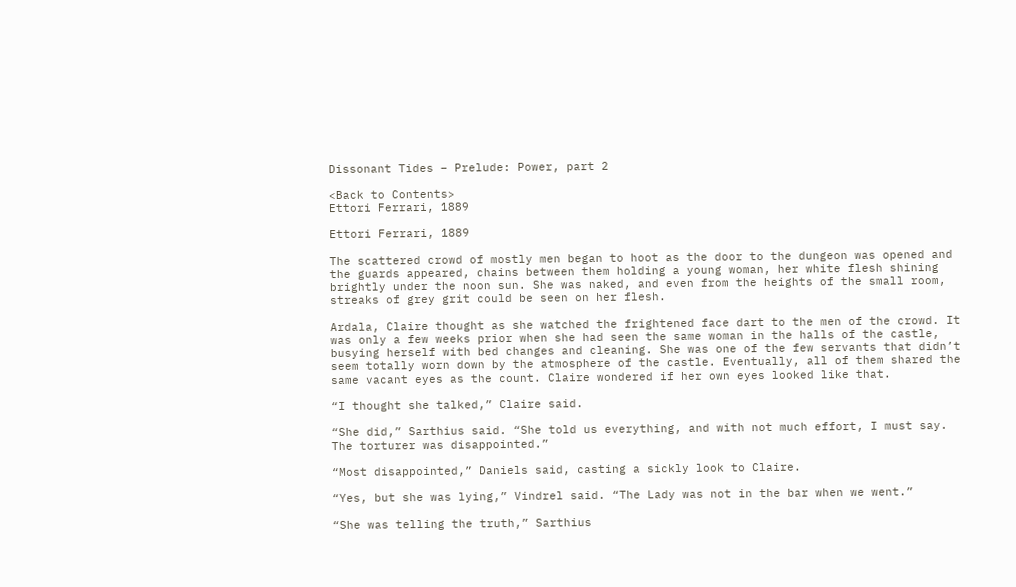Dissonant Tides – Prelude: Power, part 2

<Back to Contents>
Ettori Ferrari, 1889

Ettori Ferrari, 1889

The scattered crowd of mostly men began to hoot as the door to the dungeon was opened and the guards appeared, chains between them holding a young woman, her white flesh shining brightly under the noon sun. She was naked, and even from the heights of the small room, streaks of grey grit could be seen on her flesh.

Ardala, Claire thought as she watched the frightened face dart to the men of the crowd. It was only a few weeks prior when she had seen the same woman in the halls of the castle, busying herself with bed changes and cleaning. She was one of the few servants that didn’t seem totally worn down by the atmosphere of the castle. Eventually, all of them shared the same vacant eyes as the count. Claire wondered if her own eyes looked like that.

“I thought she talked,” Claire said.

“She did,” Sarthius said. “She told us everything, and with not much effort, I must say. The torturer was disappointed.”

“Most disappointed,” Daniels said, casting a sickly look to Claire.

“Yes, but she was lying,” Vindrel said. “The Lady was not in the bar when we went.”

“She was telling the truth,” Sarthius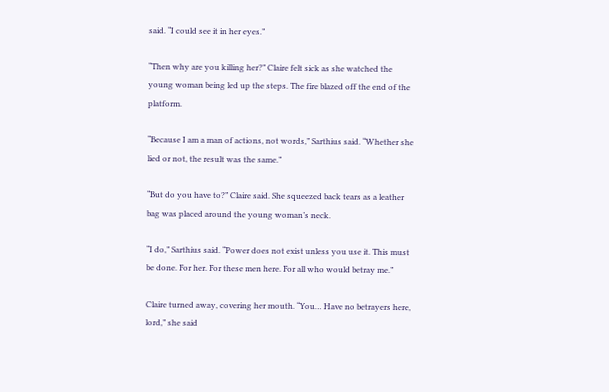said. “I could see it in her eyes.”

“Then why are you killing her?” Claire felt sick as she watched the young woman being led up the steps. The fire blazed off the end of the platform.

“Because I am a man of actions, not words,” Sarthius said. “Whether she lied or not, the result was the same.”

“But do you have to?” Claire said. She squeezed back tears as a leather bag was placed around the young woman’s neck.

“I do,” Sarthius said. “Power does not exist unless you use it. This must be done. For her. For these men here. For all who would betray me.”

Claire turned away, covering her mouth. “You… Have no betrayers here, lord,” she said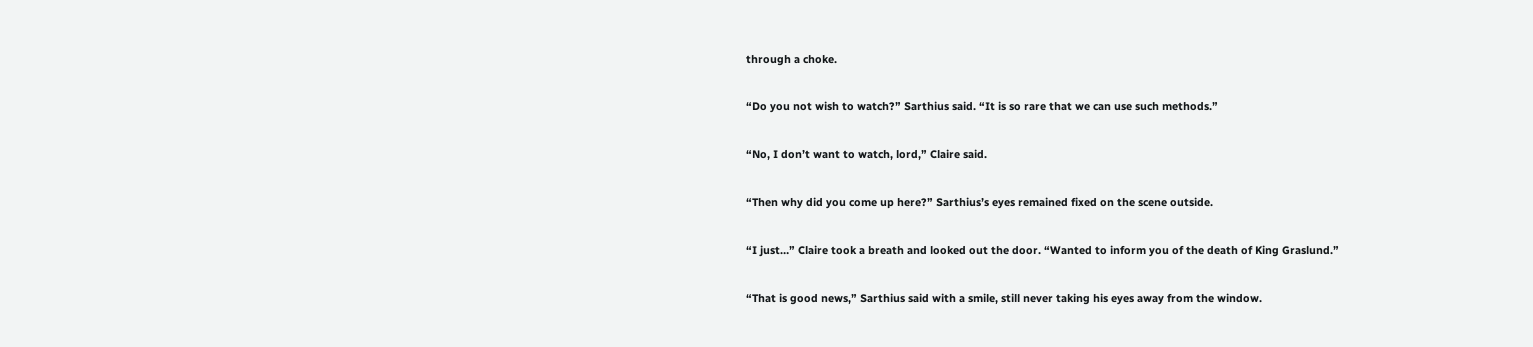through a choke.

“Do you not wish to watch?” Sarthius said. “It is so rare that we can use such methods.”

“No, I don’t want to watch, lord,” Claire said.

“Then why did you come up here?” Sarthius’s eyes remained fixed on the scene outside.

“I just…” Claire took a breath and looked out the door. “Wanted to inform you of the death of King Graslund.”

“That is good news,” Sarthius said with a smile, still never taking his eyes away from the window.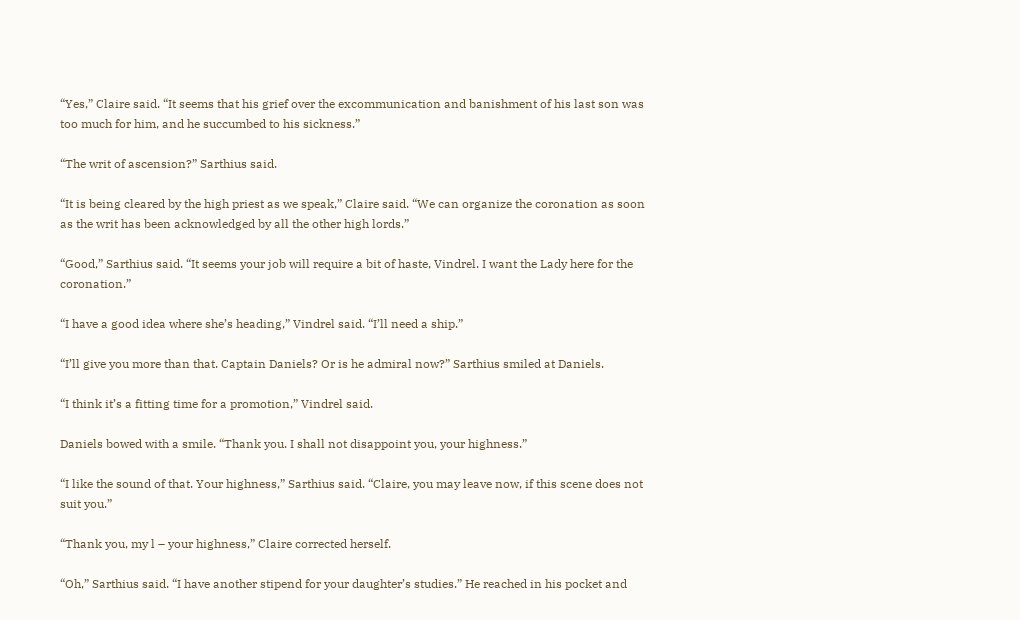“Yes,” Claire said. “It seems that his grief over the excommunication and banishment of his last son was too much for him, and he succumbed to his sickness.”

“The writ of ascension?” Sarthius said.

“It is being cleared by the high priest as we speak,” Claire said. “We can organize the coronation as soon as the writ has been acknowledged by all the other high lords.”

“Good,” Sarthius said. “It seems your job will require a bit of haste, Vindrel. I want the Lady here for the coronation.”

“I have a good idea where she’s heading,” Vindrel said. “I’ll need a ship.”

“I’ll give you more than that. Captain Daniels? Or is he admiral now?” Sarthius smiled at Daniels.

“I think it’s a fitting time for a promotion,” Vindrel said.

Daniels bowed with a smile. “Thank you. I shall not disappoint you, your highness.”

“I like the sound of that. Your highness,” Sarthius said. “Claire, you may leave now, if this scene does not suit you.”

“Thank you, my l – your highness,” Claire corrected herself.

“Oh,” Sarthius said. “I have another stipend for your daughter’s studies.” He reached in his pocket and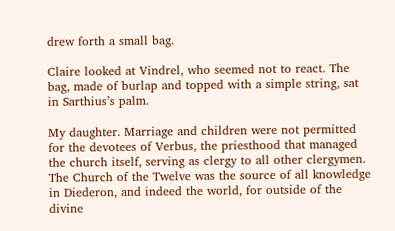drew forth a small bag.

Claire looked at Vindrel, who seemed not to react. The bag, made of burlap and topped with a simple string, sat in Sarthius’s palm.

My daughter. Marriage and children were not permitted for the devotees of Verbus, the priesthood that managed the church itself, serving as clergy to all other clergymen. The Church of the Twelve was the source of all knowledge in Diederon, and indeed the world, for outside of the divine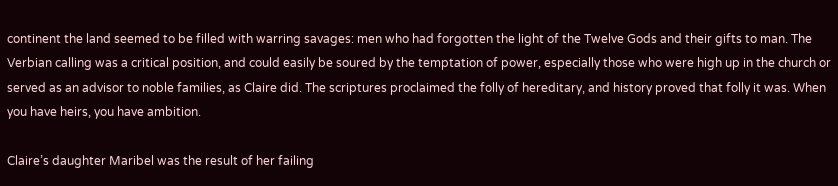continent the land seemed to be filled with warring savages: men who had forgotten the light of the Twelve Gods and their gifts to man. The Verbian calling was a critical position, and could easily be soured by the temptation of power, especially those who were high up in the church or served as an advisor to noble families, as Claire did. The scriptures proclaimed the folly of hereditary, and history proved that folly it was. When you have heirs, you have ambition.

Claire’s daughter Maribel was the result of her failing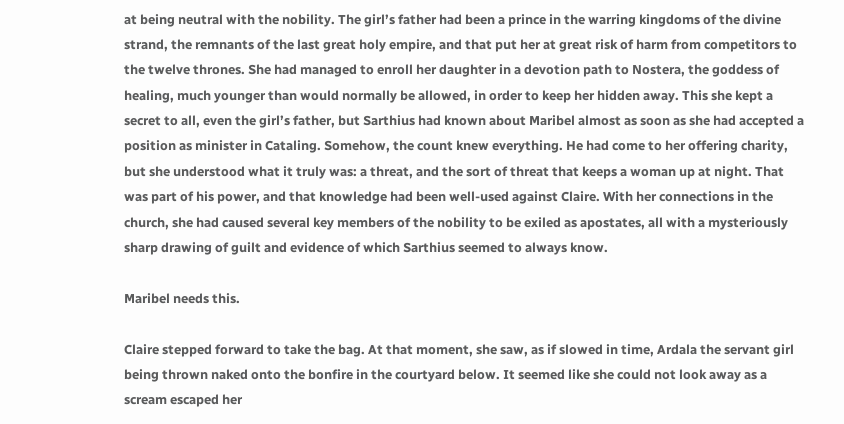at being neutral with the nobility. The girl’s father had been a prince in the warring kingdoms of the divine strand, the remnants of the last great holy empire, and that put her at great risk of harm from competitors to the twelve thrones. She had managed to enroll her daughter in a devotion path to Nostera, the goddess of healing, much younger than would normally be allowed, in order to keep her hidden away. This she kept a secret to all, even the girl’s father, but Sarthius had known about Maribel almost as soon as she had accepted a position as minister in Cataling. Somehow, the count knew everything. He had come to her offering charity, but she understood what it truly was: a threat, and the sort of threat that keeps a woman up at night. That was part of his power, and that knowledge had been well-used against Claire. With her connections in the church, she had caused several key members of the nobility to be exiled as apostates, all with a mysteriously sharp drawing of guilt and evidence of which Sarthius seemed to always know.

Maribel needs this.

Claire stepped forward to take the bag. At that moment, she saw, as if slowed in time, Ardala the servant girl being thrown naked onto the bonfire in the courtyard below. It seemed like she could not look away as a scream escaped her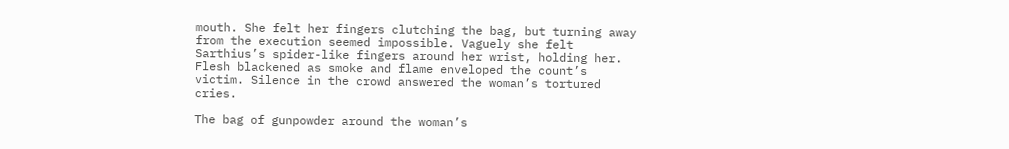mouth. She felt her fingers clutching the bag, but turning away from the execution seemed impossible. Vaguely she felt Sarthius’s spider-like fingers around her wrist, holding her. Flesh blackened as smoke and flame enveloped the count’s victim. Silence in the crowd answered the woman’s tortured cries.

The bag of gunpowder around the woman’s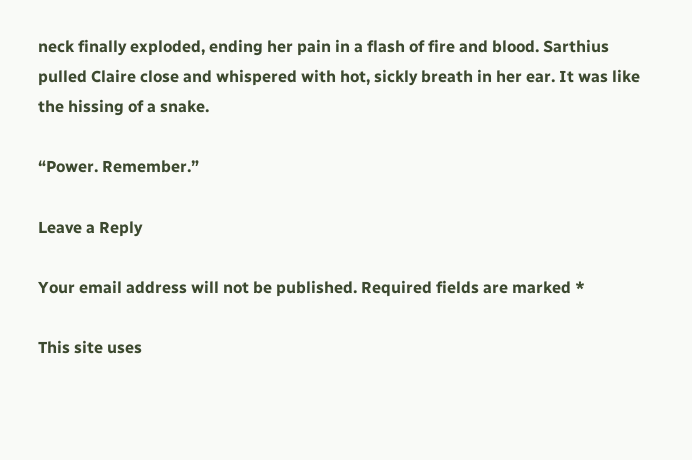neck finally exploded, ending her pain in a flash of fire and blood. Sarthius pulled Claire close and whispered with hot, sickly breath in her ear. It was like the hissing of a snake.

“Power. Remember.”

Leave a Reply

Your email address will not be published. Required fields are marked *

This site uses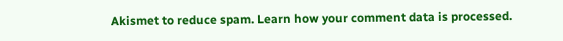Akismet to reduce spam. Learn how your comment data is processed.